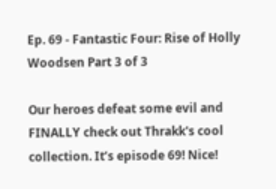Ep. 69 - Fantastic Four: Rise of Holly Woodsen Part 3 of 3

Our heroes defeat some evil and FINALLY check out Thrakk's cool collection. It’s episode 69! Nice!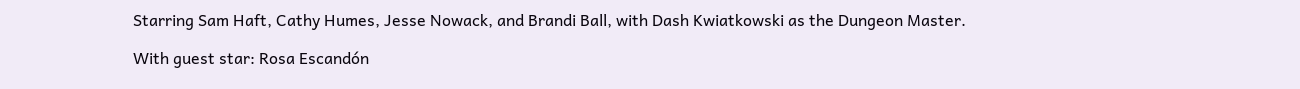Starring Sam Haft, Cathy Humes, Jesse Nowack, and Brandi Ball, with Dash Kwiatkowski as the Dungeon Master.

With guest star: Rosa Escandón